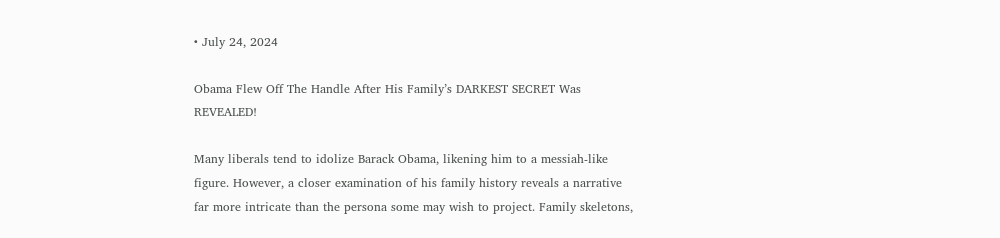• July 24, 2024

Obama Flew Off The Handle After His Family’s DARKEST SECRET Was REVEALED!

Many liberals tend to idolize Barack Obama, likening him to a messiah-like figure. However, a closer examination of his family history reveals a narrative far more intricate than the persona some may wish to project. Family skeletons,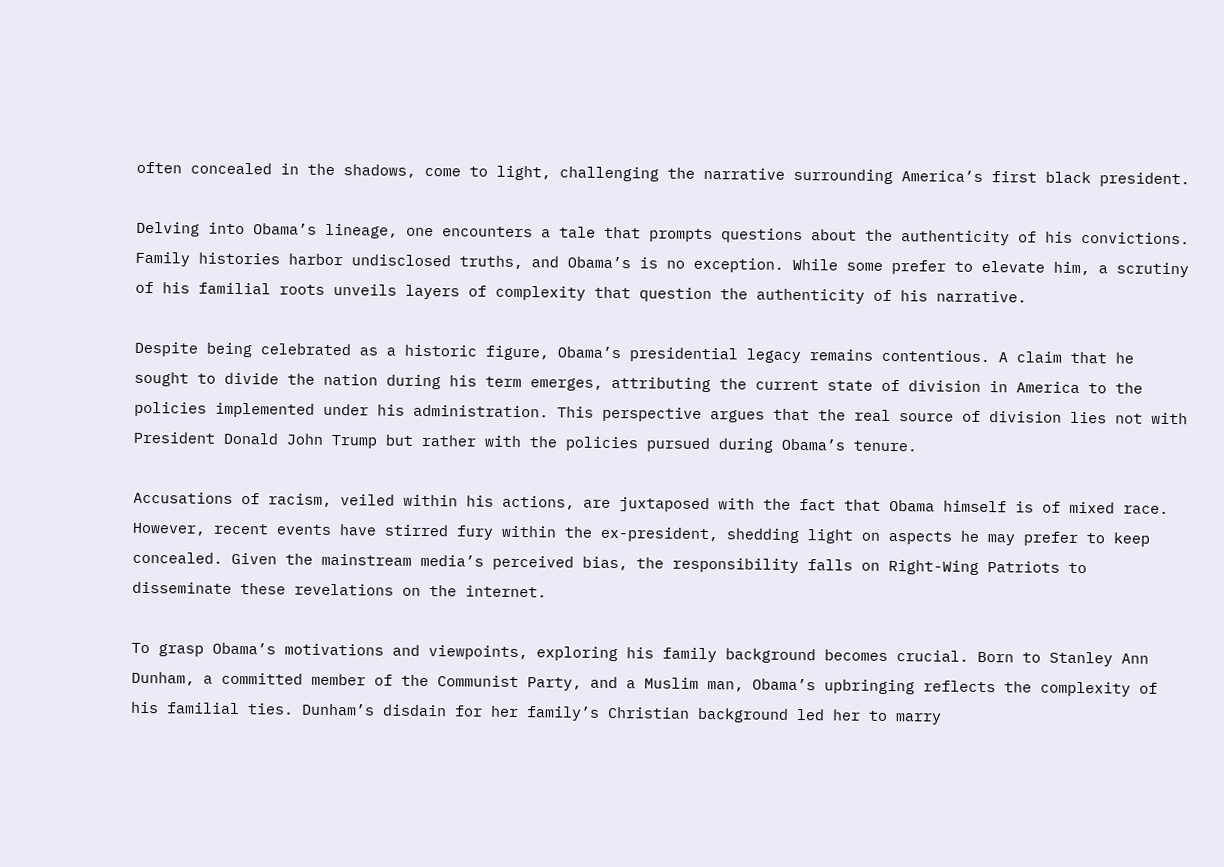often concealed in the shadows, come to light, challenging the narrative surrounding America’s first black president.

Delving into Obama’s lineage, one encounters a tale that prompts questions about the authenticity of his convictions. Family histories harbor undisclosed truths, and Obama’s is no exception. While some prefer to elevate him, a scrutiny of his familial roots unveils layers of complexity that question the authenticity of his narrative.

Despite being celebrated as a historic figure, Obama’s presidential legacy remains contentious. A claim that he sought to divide the nation during his term emerges, attributing the current state of division in America to the policies implemented under his administration. This perspective argues that the real source of division lies not with President Donald John Trump but rather with the policies pursued during Obama’s tenure.

Accusations of racism, veiled within his actions, are juxtaposed with the fact that Obama himself is of mixed race. However, recent events have stirred fury within the ex-president, shedding light on aspects he may prefer to keep concealed. Given the mainstream media’s perceived bias, the responsibility falls on Right-Wing Patriots to disseminate these revelations on the internet.

To grasp Obama’s motivations and viewpoints, exploring his family background becomes crucial. Born to Stanley Ann Dunham, a committed member of the Communist Party, and a Muslim man, Obama’s upbringing reflects the complexity of his familial ties. Dunham’s disdain for her family’s Christian background led her to marry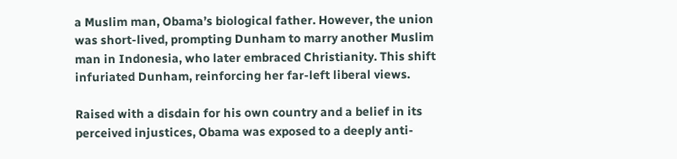a Muslim man, Obama’s biological father. However, the union was short-lived, prompting Dunham to marry another Muslim man in Indonesia, who later embraced Christianity. This shift infuriated Dunham, reinforcing her far-left liberal views.

Raised with a disdain for his own country and a belief in its perceived injustices, Obama was exposed to a deeply anti-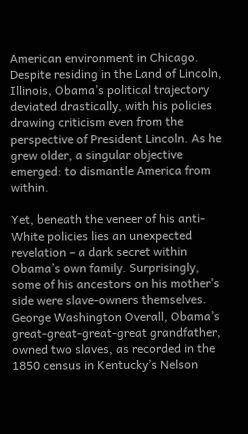American environment in Chicago. Despite residing in the Land of Lincoln, Illinois, Obama’s political trajectory deviated drastically, with his policies drawing criticism even from the perspective of President Lincoln. As he grew older, a singular objective emerged: to dismantle America from within.

Yet, beneath the veneer of his anti-White policies lies an unexpected revelation – a dark secret within Obama’s own family. Surprisingly, some of his ancestors on his mother’s side were slave-owners themselves. George Washington Overall, Obama’s great-great-great-great grandfather, owned two slaves, as recorded in the 1850 census in Kentucky’s Nelson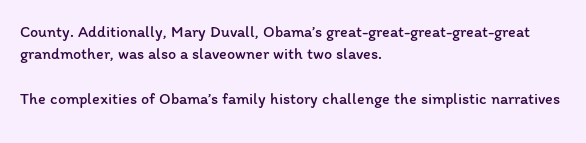County. Additionally, Mary Duvall, Obama’s great-great-great-great-great grandmother, was also a slaveowner with two slaves.

The complexities of Obama’s family history challenge the simplistic narratives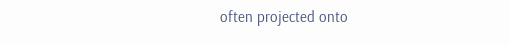often projected onto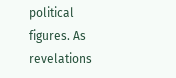political figures. As revelations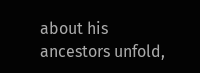about his ancestors unfold,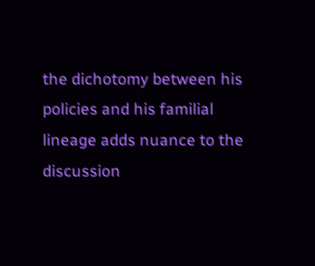the dichotomy between his policies and his familial lineage adds nuance to the discussion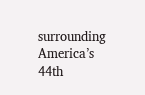surrounding America’s 44th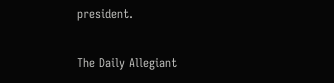president.

The Daily Allegiant